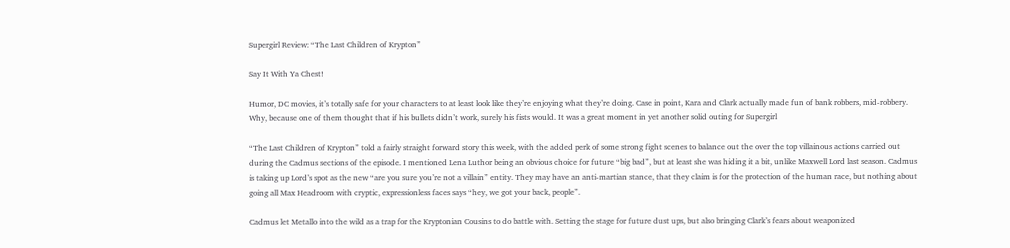Supergirl Review: “The Last Children of Krypton”

Say It With Ya Chest!

Humor, DC movies, it’s totally safe for your characters to at least look like they’re enjoying what they’re doing. Case in point, Kara and Clark actually made fun of bank robbers, mid-robbery. Why, because one of them thought that if his bullets didn’t work, surely his fists would. It was a great moment in yet another solid outing for Supergirl

“The Last Children of Krypton” told a fairly straight forward story this week, with the added perk of some strong fight scenes to balance out the over the top villainous actions carried out during the Cadmus sections of the episode. I mentioned Lena Luthor being an obvious choice for future “big bad”, but at least she was hiding it a bit, unlike Maxwell Lord last season. Cadmus is taking up Lord’s spot as the new “are you sure you’re not a villain” entity. They may have an anti-martian stance, that they claim is for the protection of the human race, but nothing about going all Max Headroom with cryptic, expressionless faces says “hey, we got your back, people”.

Cadmus let Metallo into the wild as a trap for the Kryptonian Cousins to do battle with. Setting the stage for future dust ups, but also bringing Clark’s fears about weaponized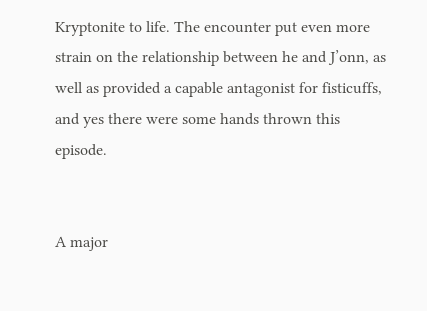Kryptonite to life. The encounter put even more strain on the relationship between he and J’onn, as well as provided a capable antagonist for fisticuffs, and yes there were some hands thrown this episode.


A major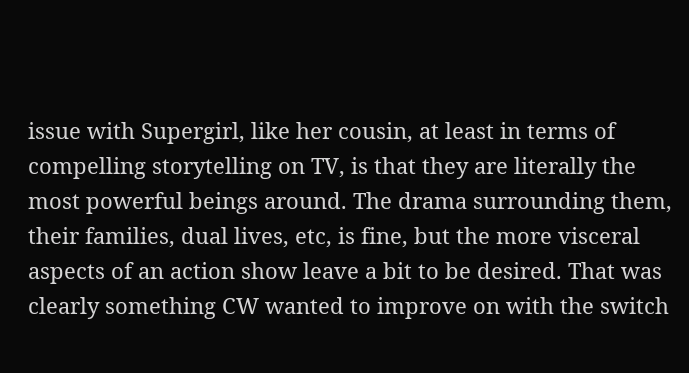issue with Supergirl, like her cousin, at least in terms of compelling storytelling on TV, is that they are literally the most powerful beings around. The drama surrounding them, their families, dual lives, etc, is fine, but the more visceral aspects of an action show leave a bit to be desired. That was clearly something CW wanted to improve on with the switch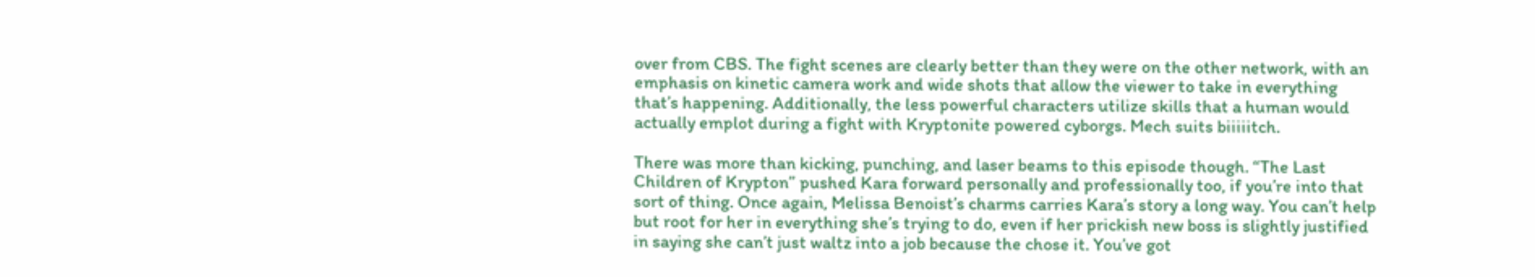over from CBS. The fight scenes are clearly better than they were on the other network, with an emphasis on kinetic camera work and wide shots that allow the viewer to take in everything that’s happening. Additionally, the less powerful characters utilize skills that a human would actually emplot during a fight with Kryptonite powered cyborgs. Mech suits biiiiitch.

There was more than kicking, punching, and laser beams to this episode though. “The Last Children of Krypton” pushed Kara forward personally and professionally too, if you’re into that sort of thing. Once again, Melissa Benoist’s charms carries Kara’s story a long way. You can’t help but root for her in everything she’s trying to do, even if her prickish new boss is slightly justified in saying she can’t just waltz into a job because the chose it. You’ve got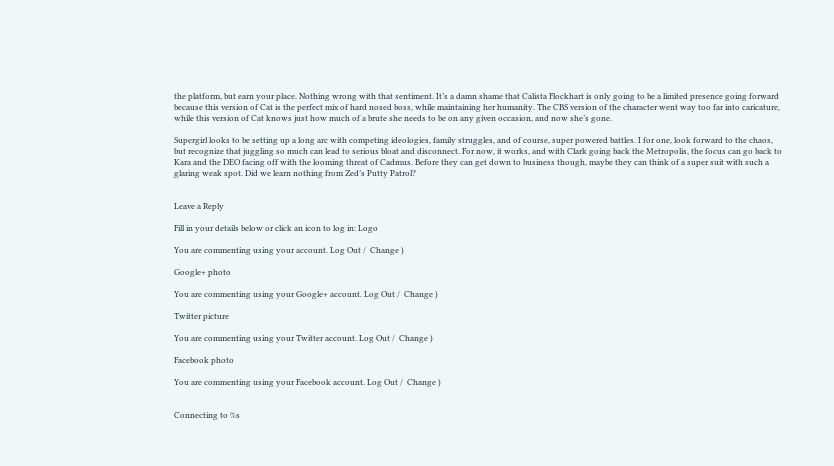the platform, but earn your place. Nothing wrong with that sentiment. It’s a damn shame that Calista Flockhart is only going to be a limited presence going forward because this version of Cat is the perfect mix of hard nosed boss, while maintaining her humanity. The CBS version of the character went way too far into caricature, while this version of Cat knows just how much of a brute she needs to be on any given occasion, and now she’s gone.

Supergirl looks to be setting up a long arc with competing ideologies, family struggles, and of course, super powered battles. I for one, look forward to the chaos, but recognize that juggling so much can lead to serious bloat and disconnect. For now, it works, and with Clark going back the Metropolis, the focus can go back to Kara and the DEO facing off with the looming threat of Cadmus. Before they can get down to business though, maybe they can think of a super suit with such a glaring weak spot. Did we learn nothing from Zed’s Putty Patrol?


Leave a Reply

Fill in your details below or click an icon to log in: Logo

You are commenting using your account. Log Out /  Change )

Google+ photo

You are commenting using your Google+ account. Log Out /  Change )

Twitter picture

You are commenting using your Twitter account. Log Out /  Change )

Facebook photo

You are commenting using your Facebook account. Log Out /  Change )


Connecting to %s